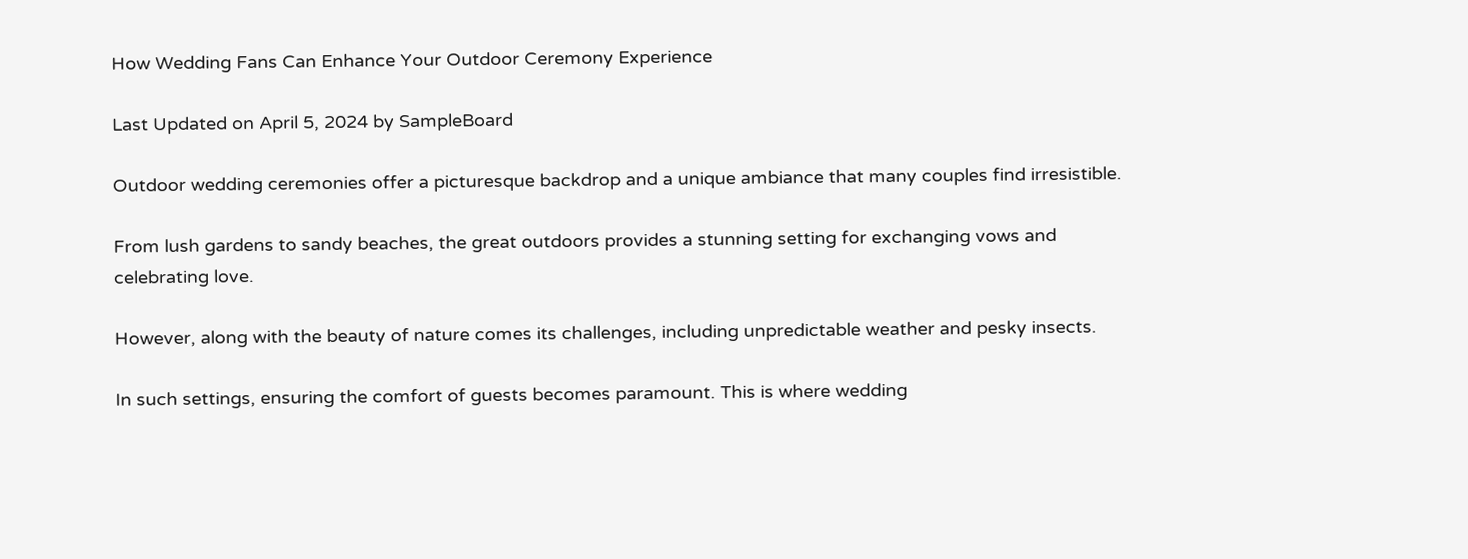How Wedding Fans Can Enhance Your Outdoor Ceremony Experience

Last Updated on April 5, 2024 by SampleBoard

Outdoor wedding ceremonies offer a picturesque backdrop and a unique ambiance that many couples find irresistible.

From lush gardens to sandy beaches, the great outdoors provides a stunning setting for exchanging vows and celebrating love.

However, along with the beauty of nature comes its challenges, including unpredictable weather and pesky insects.

In such settings, ensuring the comfort of guests becomes paramount. This is where wedding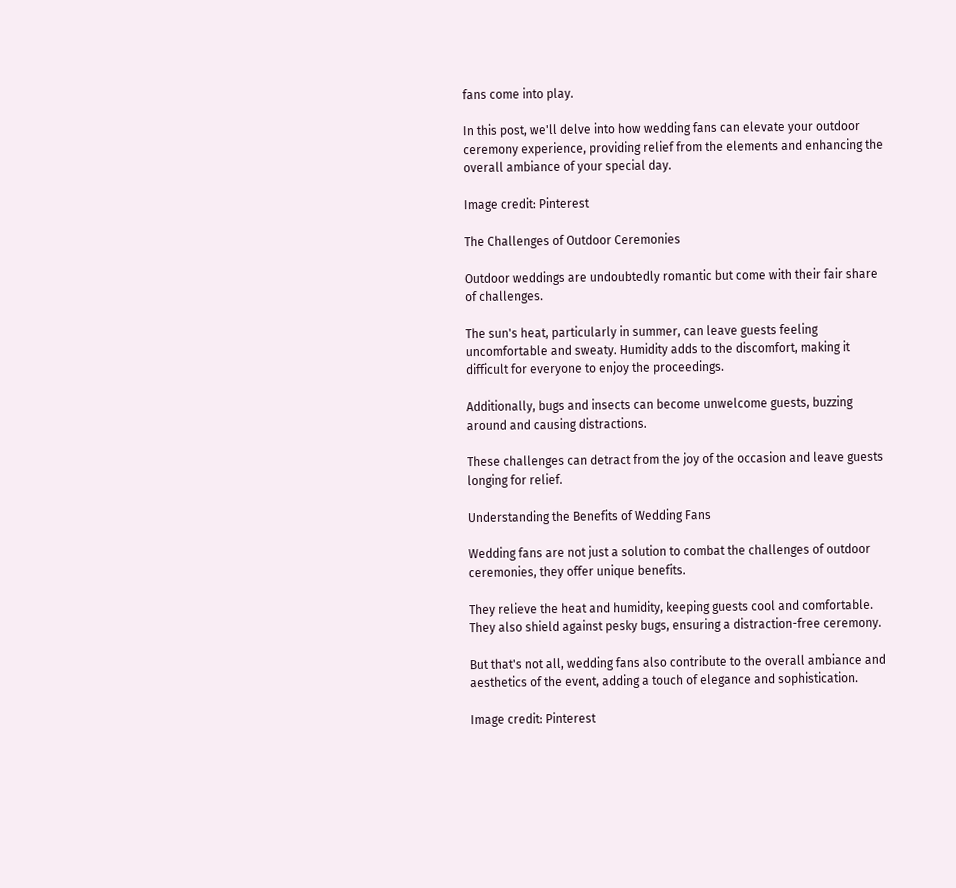fans come into play.

In this post, we'll delve into how wedding fans can elevate your outdoor ceremony experience, providing relief from the elements and enhancing the overall ambiance of your special day.

Image credit: Pinterest

The Challenges of Outdoor Ceremonies

Outdoor weddings are undoubtedly romantic but come with their fair share of challenges.

The sun's heat, particularly in summer, can leave guests feeling uncomfortable and sweaty. Humidity adds to the discomfort, making it difficult for everyone to enjoy the proceedings.

Additionally, bugs and insects can become unwelcome guests, buzzing around and causing distractions.

These challenges can detract from the joy of the occasion and leave guests longing for relief.

Understanding the Benefits of Wedding Fans

Wedding fans are not just a solution to combat the challenges of outdoor ceremonies, they offer unique benefits.

They relieve the heat and humidity, keeping guests cool and comfortable. They also shield against pesky bugs, ensuring a distraction-free ceremony.

But that's not all, wedding fans also contribute to the overall ambiance and aesthetics of the event, adding a touch of elegance and sophistication.

Image credit: Pinterest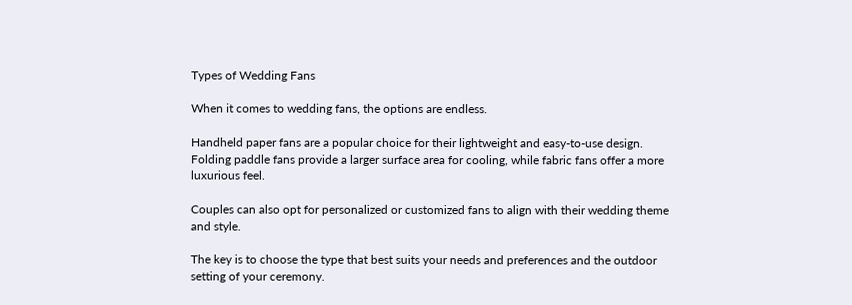Types of Wedding Fans

When it comes to wedding fans, the options are endless.

Handheld paper fans are a popular choice for their lightweight and easy-to-use design. Folding paddle fans provide a larger surface area for cooling, while fabric fans offer a more luxurious feel.

Couples can also opt for personalized or customized fans to align with their wedding theme and style.

The key is to choose the type that best suits your needs and preferences and the outdoor setting of your ceremony.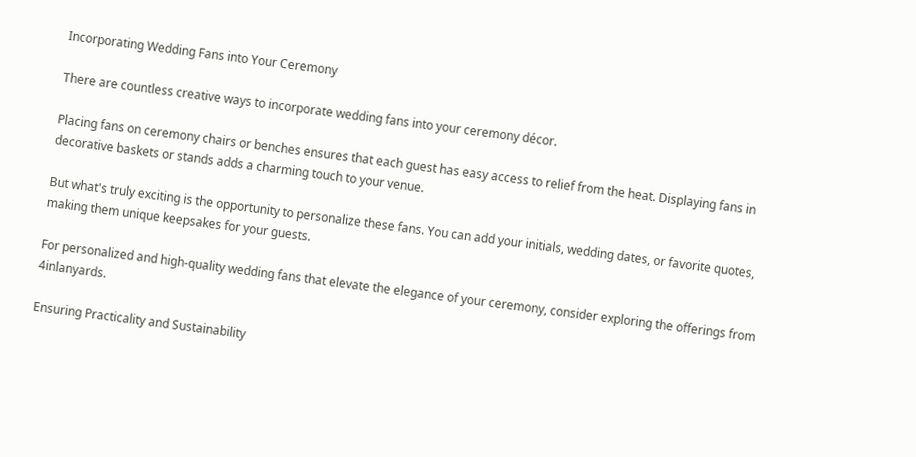Incorporating Wedding Fans into Your Ceremony

There are countless creative ways to incorporate wedding fans into your ceremony décor.

Placing fans on ceremony chairs or benches ensures that each guest has easy access to relief from the heat. Displaying fans in decorative baskets or stands adds a charming touch to your venue.

But what's truly exciting is the opportunity to personalize these fans. You can add your initials, wedding dates, or favorite quotes, making them unique keepsakes for your guests.

For personalized and high-quality wedding fans that elevate the elegance of your ceremony, consider exploring the offerings from 4inlanyards.

Ensuring Practicality and Sustainability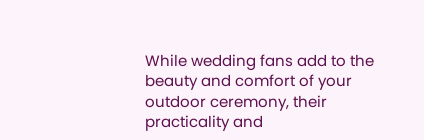While wedding fans add to the beauty and comfort of your outdoor ceremony, their practicality and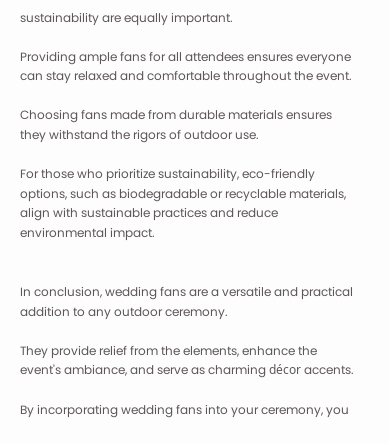sustainability are equally important.

Providing ample fans for all attendees ensures everyone can stay relaxed and comfortable throughout the event.

Choosing fans made from durable materials ensures they withstand the rigors of outdoor use.

For those who prioritize sustainability, eco-friendly options, such as biodegradable or recyclable materials, align with sustainable practices and reduce environmental impact.


In conclusion, wedding fans are a versatile and practical addition to any outdoor ceremony.

They provide relief from the elements, enhance the event's ambiance, and serve as charming décor accents.

By incorporating wedding fans into your ceremony, you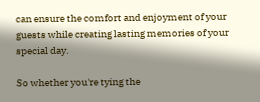can ensure the comfort and enjoyment of your guests while creating lasting memories of your special day.

So whether you're tying the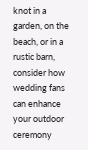knot in a garden, on the beach, or in a rustic barn, consider how wedding fans can enhance your outdoor ceremony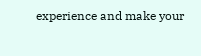experience and make your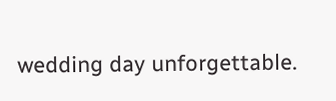wedding day unforgettable.